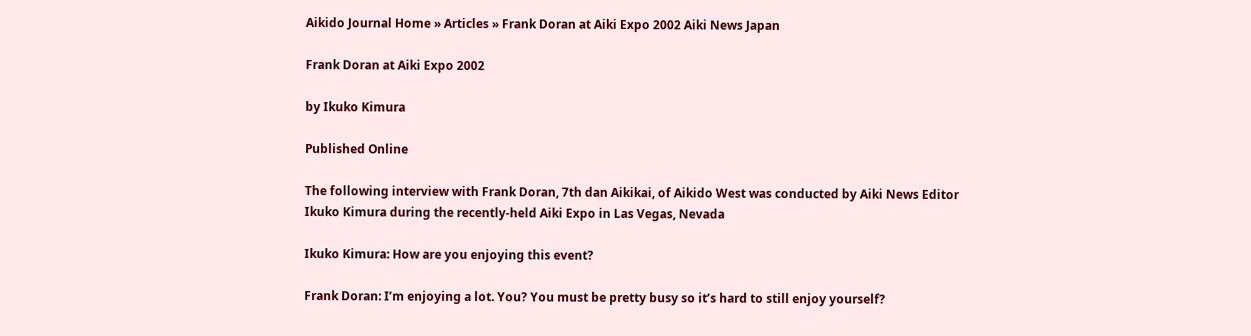Aikido Journal Home » Articles » Frank Doran at Aiki Expo 2002 Aiki News Japan

Frank Doran at Aiki Expo 2002

by Ikuko Kimura

Published Online

The following interview with Frank Doran, 7th dan Aikikai, of Aikido West was conducted by Aiki News Editor Ikuko Kimura during the recently-held Aiki Expo in Las Vegas, Nevada

Ikuko Kimura: How are you enjoying this event?

Frank Doran: I’m enjoying a lot. You? You must be pretty busy so it’s hard to still enjoy yourself?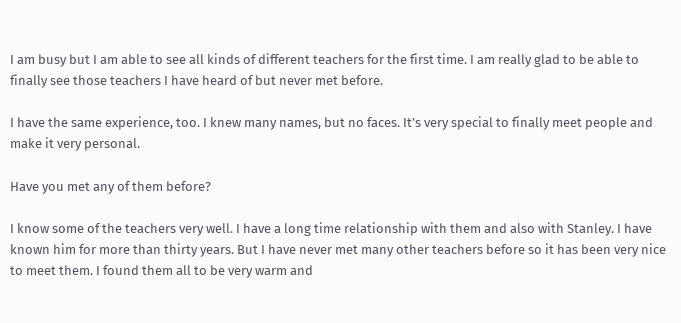I am busy but I am able to see all kinds of different teachers for the first time. I am really glad to be able to finally see those teachers I have heard of but never met before.

I have the same experience, too. I knew many names, but no faces. It’s very special to finally meet people and make it very personal.

Have you met any of them before?

I know some of the teachers very well. I have a long time relationship with them and also with Stanley. I have known him for more than thirty years. But I have never met many other teachers before so it has been very nice to meet them. I found them all to be very warm and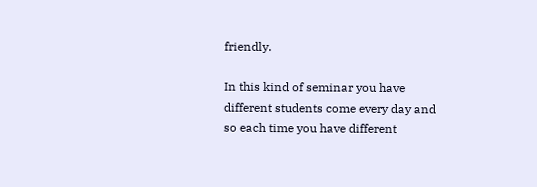friendly.

In this kind of seminar you have different students come every day and so each time you have different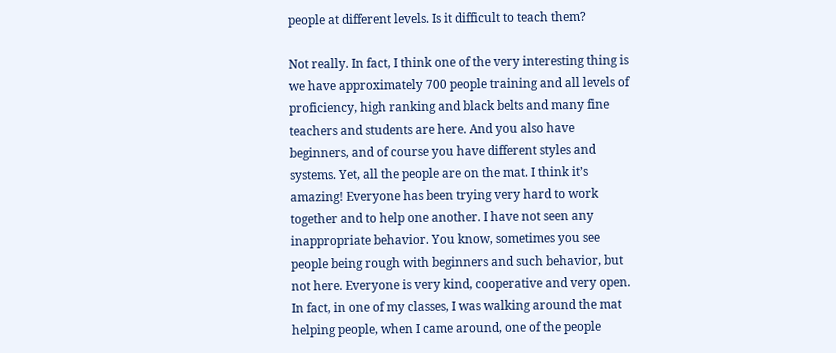people at different levels. Is it difficult to teach them?

Not really. In fact, I think one of the very interesting thing is we have approximately 700 people training and all levels of proficiency, high ranking and black belts and many fine teachers and students are here. And you also have beginners, and of course you have different styles and systems. Yet, all the people are on the mat. I think it’s amazing! Everyone has been trying very hard to work together and to help one another. I have not seen any inappropriate behavior. You know, sometimes you see people being rough with beginners and such behavior, but not here. Everyone is very kind, cooperative and very open. In fact, in one of my classes, I was walking around the mat helping people, when I came around, one of the people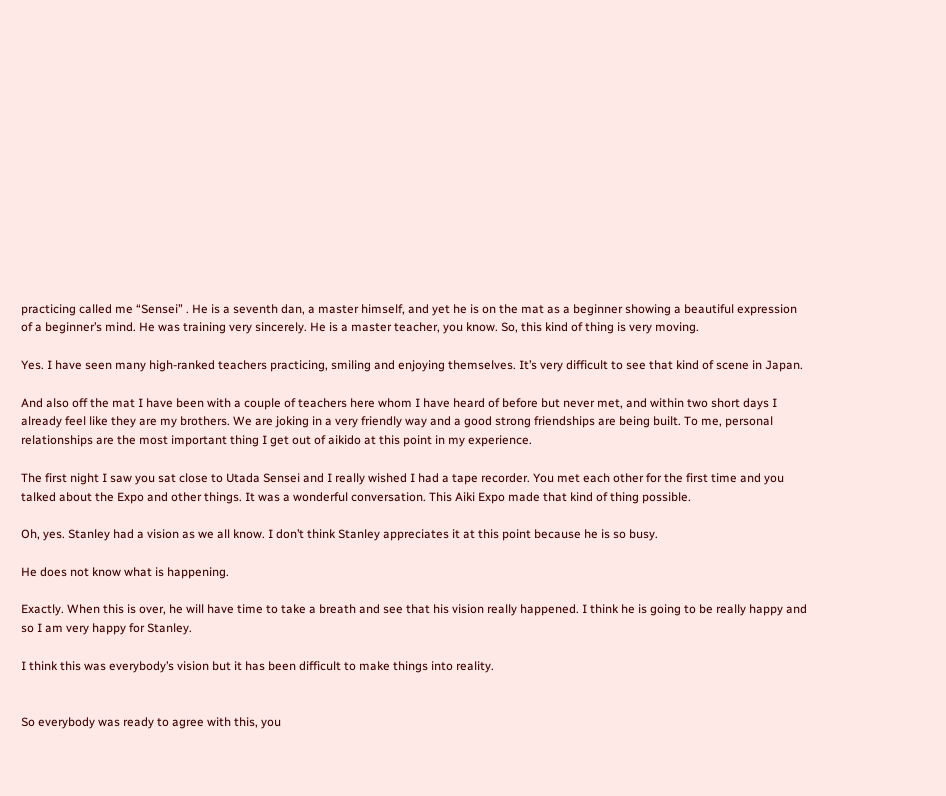practicing called me “Sensei” . He is a seventh dan, a master himself, and yet he is on the mat as a beginner showing a beautiful expression of a beginner’s mind. He was training very sincerely. He is a master teacher, you know. So, this kind of thing is very moving.

Yes. I have seen many high-ranked teachers practicing, smiling and enjoying themselves. It’s very difficult to see that kind of scene in Japan.

And also off the mat I have been with a couple of teachers here whom I have heard of before but never met, and within two short days I already feel like they are my brothers. We are joking in a very friendly way and a good strong friendships are being built. To me, personal relationships are the most important thing I get out of aikido at this point in my experience.

The first night I saw you sat close to Utada Sensei and I really wished I had a tape recorder. You met each other for the first time and you talked about the Expo and other things. It was a wonderful conversation. This Aiki Expo made that kind of thing possible.

Oh, yes. Stanley had a vision as we all know. I don’t think Stanley appreciates it at this point because he is so busy.

He does not know what is happening.

Exactly. When this is over, he will have time to take a breath and see that his vision really happened. I think he is going to be really happy and so I am very happy for Stanley.

I think this was everybody’s vision but it has been difficult to make things into reality.


So everybody was ready to agree with this, you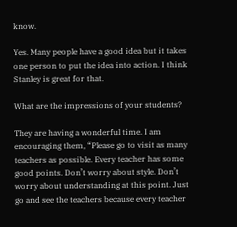know.

Yes. Many people have a good idea but it takes one person to put the idea into action. I think Stanley is great for that.

What are the impressions of your students?

They are having a wonderful time. I am encouraging them, “Please go to visit as many teachers as possible. Every teacher has some good points. Don’t worry about style. Don’t worry about understanding at this point. Just go and see the teachers because every teacher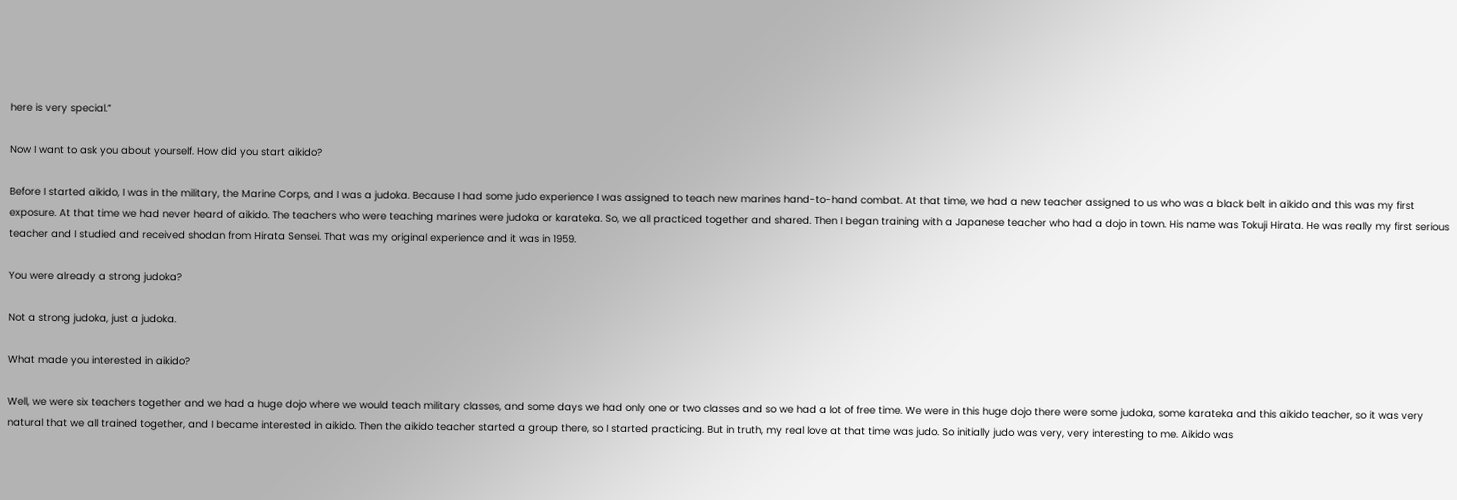here is very special.”

Now I want to ask you about yourself. How did you start aikido?

Before I started aikido, I was in the military, the Marine Corps, and I was a judoka. Because I had some judo experience I was assigned to teach new marines hand-to-hand combat. At that time, we had a new teacher assigned to us who was a black belt in aikido and this was my first exposure. At that time we had never heard of aikido. The teachers who were teaching marines were judoka or karateka. So, we all practiced together and shared. Then I began training with a Japanese teacher who had a dojo in town. His name was Tokuji Hirata. He was really my first serious teacher and I studied and received shodan from Hirata Sensei. That was my original experience and it was in 1959.

You were already a strong judoka?

Not a strong judoka, just a judoka.

What made you interested in aikido?

Well, we were six teachers together and we had a huge dojo where we would teach military classes, and some days we had only one or two classes and so we had a lot of free time. We were in this huge dojo there were some judoka, some karateka and this aikido teacher, so it was very natural that we all trained together, and I became interested in aikido. Then the aikido teacher started a group there, so I started practicing. But in truth, my real love at that time was judo. So initially judo was very, very interesting to me. Aikido was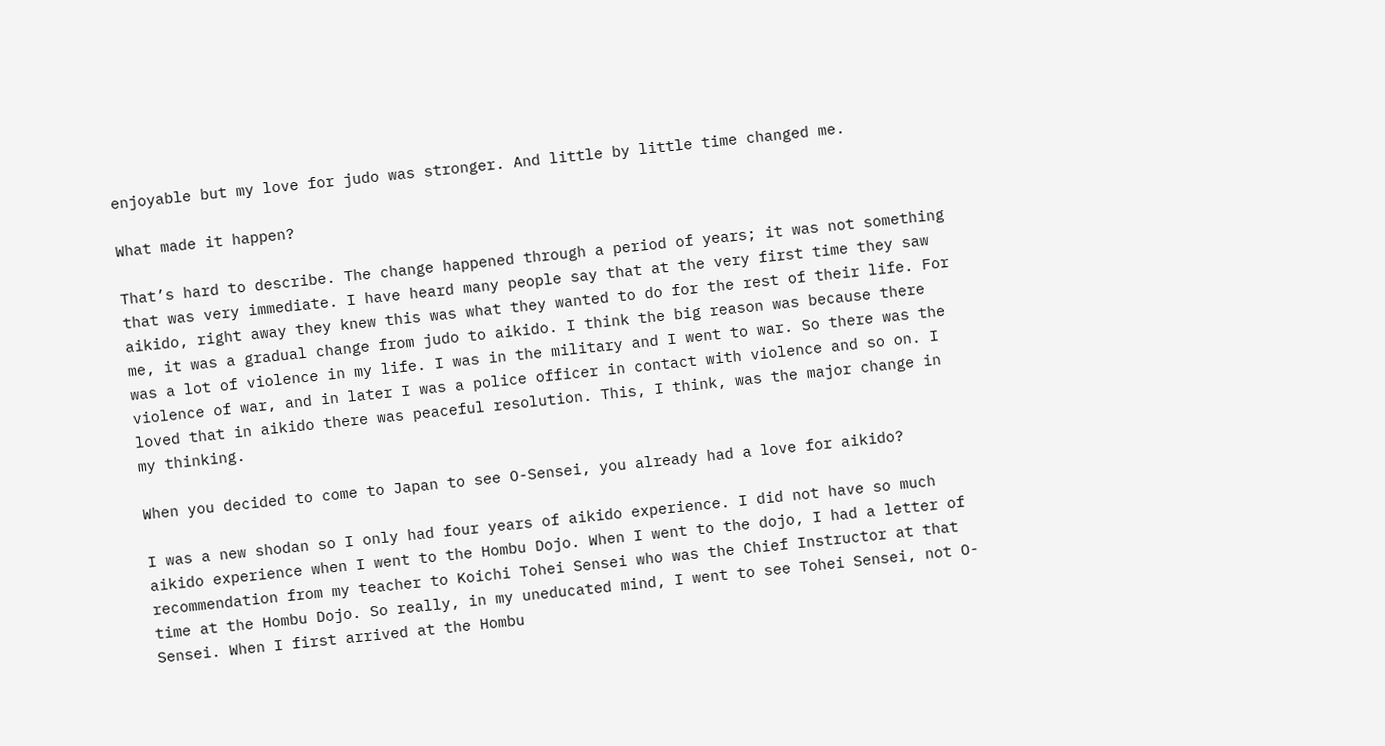enjoyable but my love for judo was stronger. And little by little time changed me.

What made it happen?

That’s hard to describe. The change happened through a period of years; it was not something that was very immediate. I have heard many people say that at the very first time they saw aikido, right away they knew this was what they wanted to do for the rest of their life. For me, it was a gradual change from judo to aikido. I think the big reason was because there was a lot of violence in my life. I was in the military and I went to war. So there was the violence of war, and in later I was a police officer in contact with violence and so on. I loved that in aikido there was peaceful resolution. This, I think, was the major change in my thinking.

When you decided to come to Japan to see O-Sensei, you already had a love for aikido?

I was a new shodan so I only had four years of aikido experience. I did not have so much aikido experience when I went to the Hombu Dojo. When I went to the dojo, I had a letter of recommendation from my teacher to Koichi Tohei Sensei who was the Chief Instructor at that time at the Hombu Dojo. So really, in my uneducated mind, I went to see Tohei Sensei, not O-Sensei. When I first arrived at the Hombu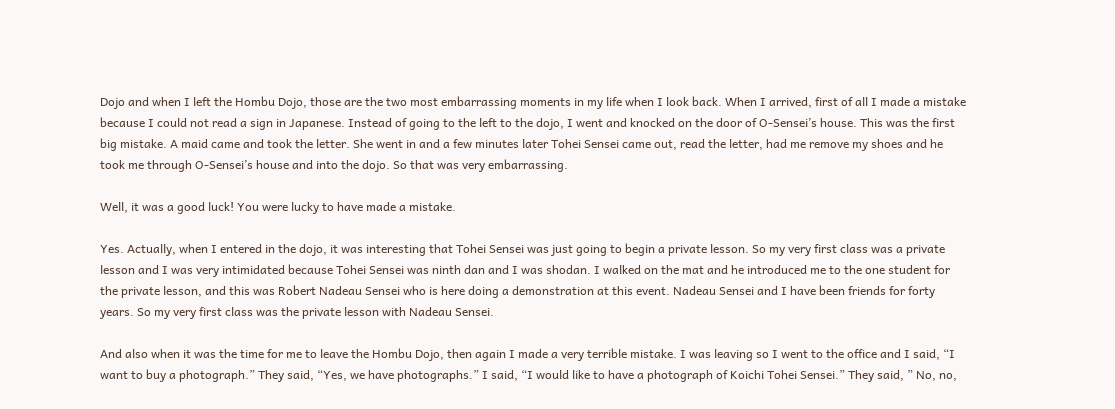Dojo and when I left the Hombu Dojo, those are the two most embarrassing moments in my life when I look back. When I arrived, first of all I made a mistake because I could not read a sign in Japanese. Instead of going to the left to the dojo, I went and knocked on the door of O-Sensei’s house. This was the first big mistake. A maid came and took the letter. She went in and a few minutes later Tohei Sensei came out, read the letter, had me remove my shoes and he took me through O-Sensei’s house and into the dojo. So that was very embarrassing.

Well, it was a good luck! You were lucky to have made a mistake.

Yes. Actually, when I entered in the dojo, it was interesting that Tohei Sensei was just going to begin a private lesson. So my very first class was a private lesson and I was very intimidated because Tohei Sensei was ninth dan and I was shodan. I walked on the mat and he introduced me to the one student for the private lesson, and this was Robert Nadeau Sensei who is here doing a demonstration at this event. Nadeau Sensei and I have been friends for forty years. So my very first class was the private lesson with Nadeau Sensei.

And also when it was the time for me to leave the Hombu Dojo, then again I made a very terrible mistake. I was leaving so I went to the office and I said, “I want to buy a photograph.” They said, “Yes, we have photographs.” I said, “I would like to have a photograph of Koichi Tohei Sensei.” They said, ” No, no,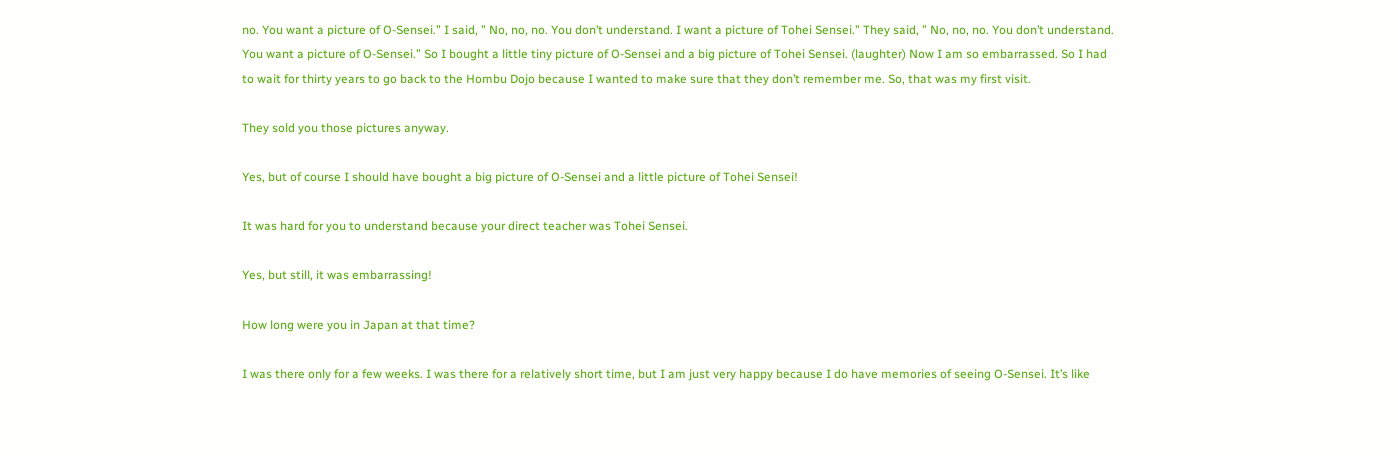no. You want a picture of O-Sensei.” I said, ” No, no, no. You don’t understand. I want a picture of Tohei Sensei.” They said, ” No, no, no. You don’t understand. You want a picture of O-Sensei.” So I bought a little tiny picture of O-Sensei and a big picture of Tohei Sensei. (laughter) Now I am so embarrassed. So I had to wait for thirty years to go back to the Hombu Dojo because I wanted to make sure that they don’t remember me. So, that was my first visit.

They sold you those pictures anyway.

Yes, but of course I should have bought a big picture of O-Sensei and a little picture of Tohei Sensei!

It was hard for you to understand because your direct teacher was Tohei Sensei.

Yes, but still, it was embarrassing!

How long were you in Japan at that time?

I was there only for a few weeks. I was there for a relatively short time, but I am just very happy because I do have memories of seeing O-Sensei. It’s like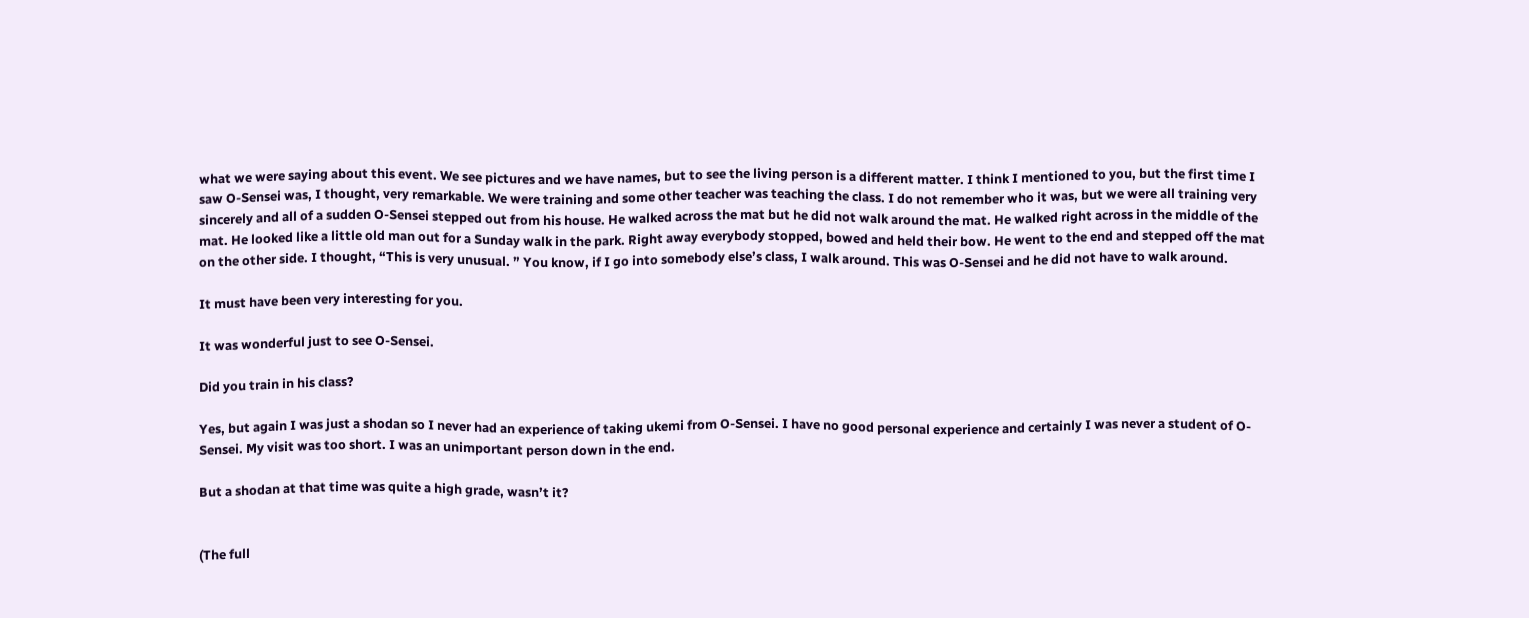what we were saying about this event. We see pictures and we have names, but to see the living person is a different matter. I think I mentioned to you, but the first time I saw O-Sensei was, I thought, very remarkable. We were training and some other teacher was teaching the class. I do not remember who it was, but we were all training very sincerely and all of a sudden O-Sensei stepped out from his house. He walked across the mat but he did not walk around the mat. He walked right across in the middle of the mat. He looked like a little old man out for a Sunday walk in the park. Right away everybody stopped, bowed and held their bow. He went to the end and stepped off the mat on the other side. I thought, “This is very unusual. ” You know, if I go into somebody else’s class, I walk around. This was O-Sensei and he did not have to walk around.

It must have been very interesting for you.

It was wonderful just to see O-Sensei.

Did you train in his class?

Yes, but again I was just a shodan so I never had an experience of taking ukemi from O-Sensei. I have no good personal experience and certainly I was never a student of O-Sensei. My visit was too short. I was an unimportant person down in the end.

But a shodan at that time was quite a high grade, wasn’t it?


(The full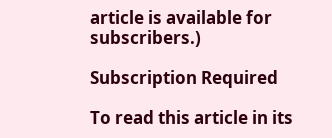article is available for subscribers.)

Subscription Required

To read this article in its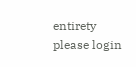entirety please login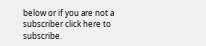below or if you are not a subscriber click here to subscribe.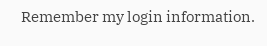Remember my login information.